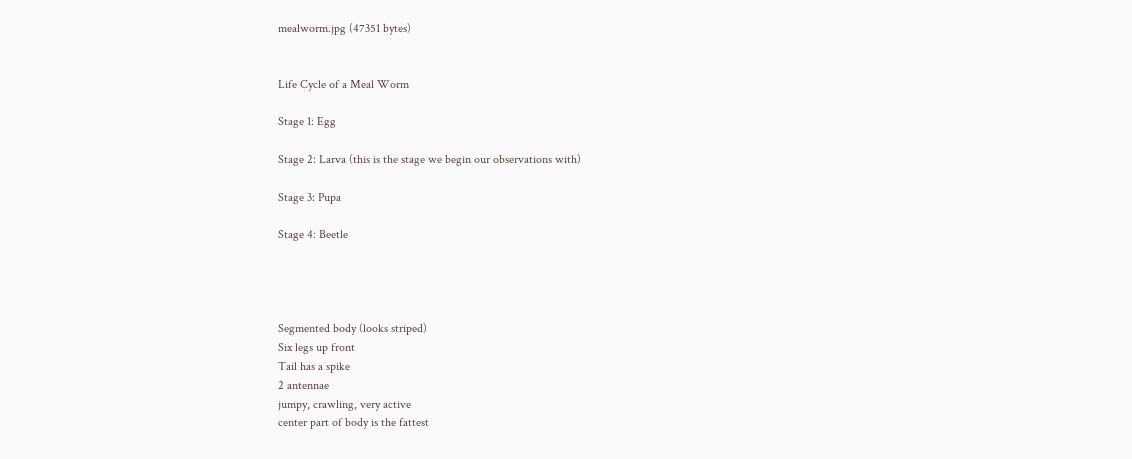mealworm.jpg (47351 bytes)


Life Cycle of a Meal Worm

Stage 1: Egg

Stage 2: Larva (this is the stage we begin our observations with)

Stage 3: Pupa

Stage 4: Beetle




Segmented body (looks striped)
Six legs up front
Tail has a spike
2 antennae
jumpy, crawling, very active
center part of body is the fattest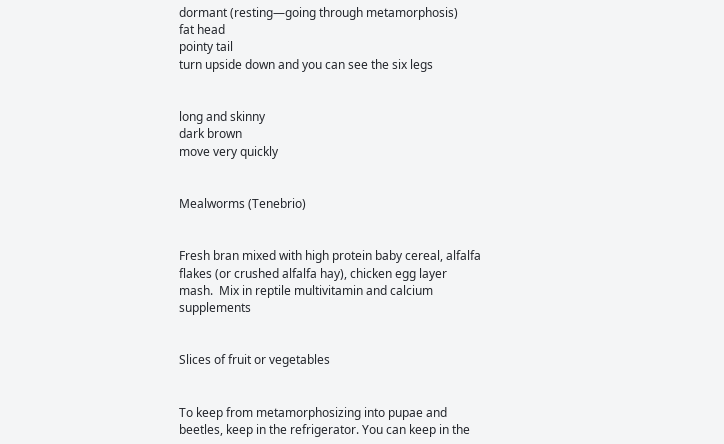dormant (resting—going through metamorphosis)
fat head
pointy tail
turn upside down and you can see the six legs


long and skinny
dark brown
move very quickly


Mealworms (Tenebrio)


Fresh bran mixed with high protein baby cereal, alfalfa flakes (or crushed alfalfa hay), chicken egg layer mash.  Mix in reptile multivitamin and calcium supplements


Slices of fruit or vegetables


To keep from metamorphosizing into pupae and beetles, keep in the refrigerator. You can keep in the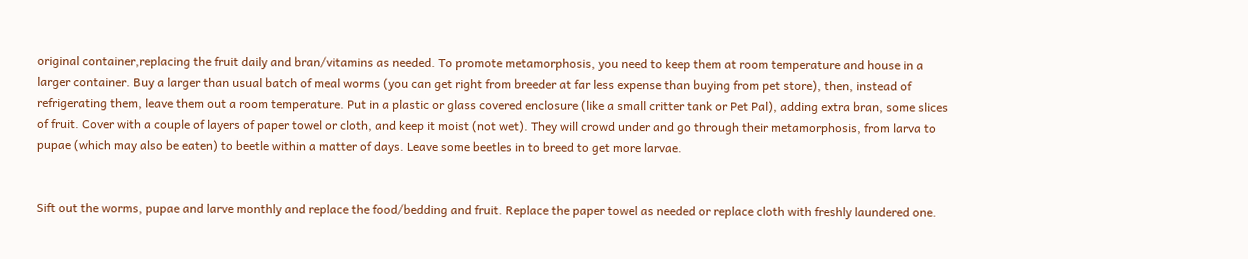original container,replacing the fruit daily and bran/vitamins as needed. To promote metamorphosis, you need to keep them at room temperature and house in a larger container. Buy a larger than usual batch of meal worms (you can get right from breeder at far less expense than buying from pet store), then, instead of refrigerating them, leave them out a room temperature. Put in a plastic or glass covered enclosure (like a small critter tank or Pet Pal), adding extra bran, some slices of fruit. Cover with a couple of layers of paper towel or cloth, and keep it moist (not wet). They will crowd under and go through their metamorphosis, from larva to pupae (which may also be eaten) to beetle within a matter of days. Leave some beetles in to breed to get more larvae.


Sift out the worms, pupae and larve monthly and replace the food/bedding and fruit. Replace the paper towel as needed or replace cloth with freshly laundered one.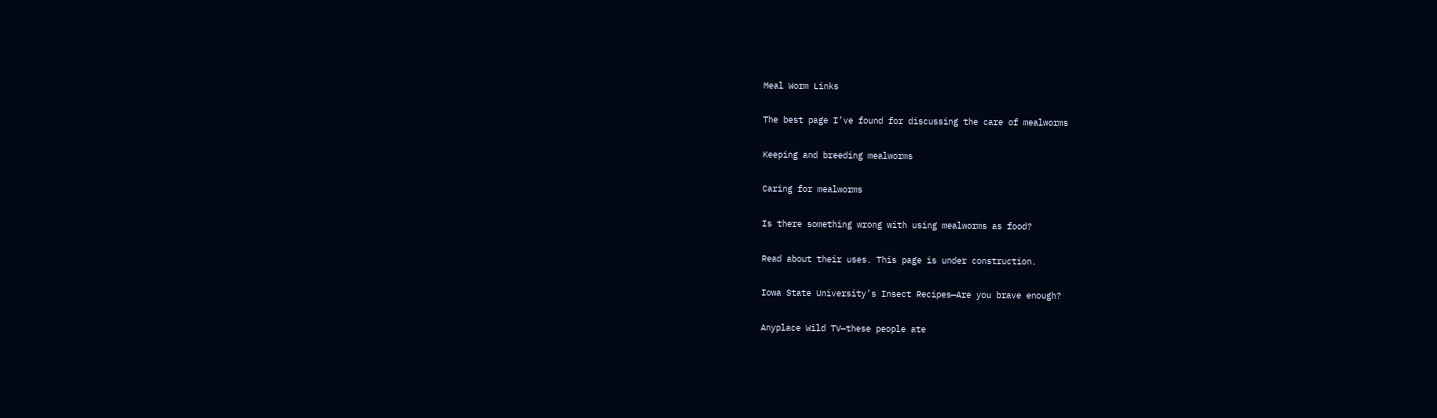Meal Worm Links

The best page I’ve found for discussing the care of mealworms

Keeping and breeding mealworms

Caring for mealworms

Is there something wrong with using mealworms as food?

Read about their uses. This page is under construction.

Iowa State University’s Insect Recipes—Are you brave enough?

Anyplace Wild TV—these people ate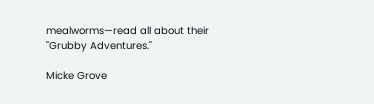mealworms—read all about their "Grubby Adventures."

Micke Grove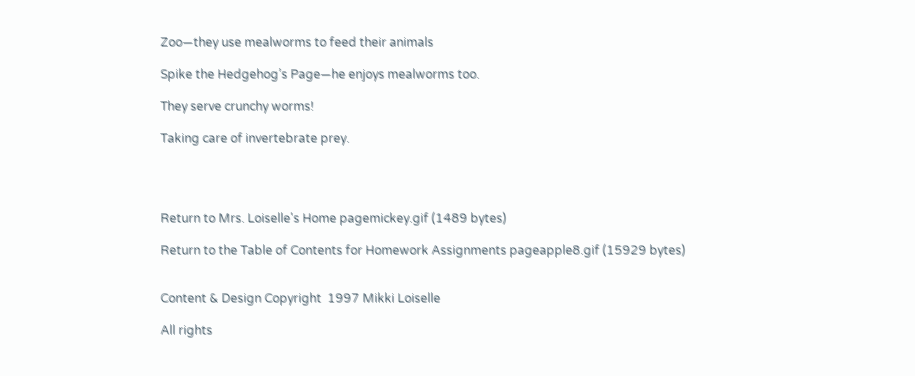Zoo—they use mealworms to feed their animals

Spike the Hedgehog’s Page—he enjoys mealworms too.

They serve crunchy worms!

Taking care of invertebrate prey.




Return to Mrs. Loiselle's Home pagemickey.gif (1489 bytes)

Return to the Table of Contents for Homework Assignments pageapple8.gif (15929 bytes)


Content & Design Copyright  1997 Mikki Loiselle

All rights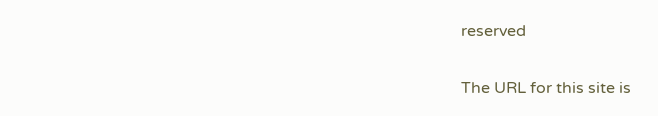reserved


The URL for this site is